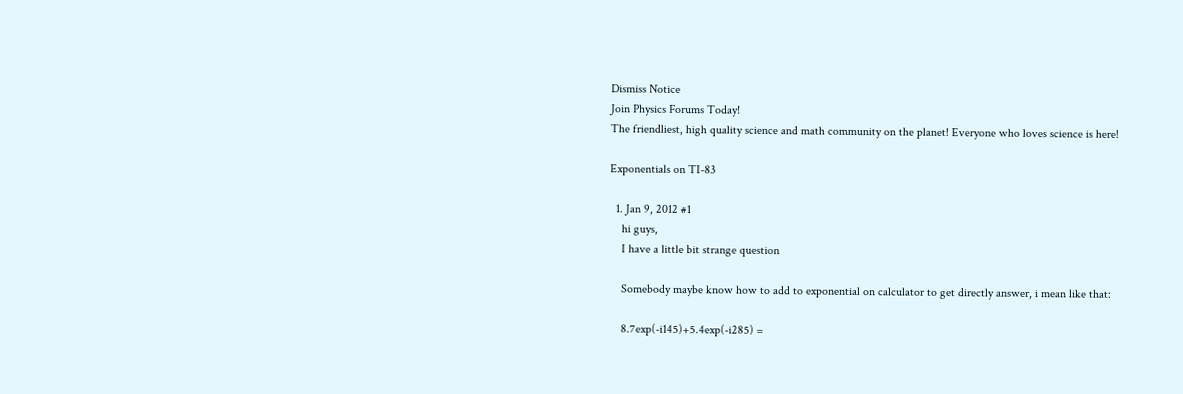Dismiss Notice
Join Physics Forums Today!
The friendliest, high quality science and math community on the planet! Everyone who loves science is here!

Exponentials on TI-83

  1. Jan 9, 2012 #1
    hi guys,
    I have a little bit strange question

    Somebody maybe know how to add to exponential on calculator to get directly answer, i mean like that:

    8.7exp(-i145)+5.4exp(-i285) =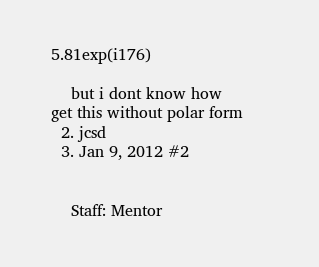5.81exp(i176)

    but i dont know how get this without polar form
  2. jcsd
  3. Jan 9, 2012 #2


    Staff: Mentor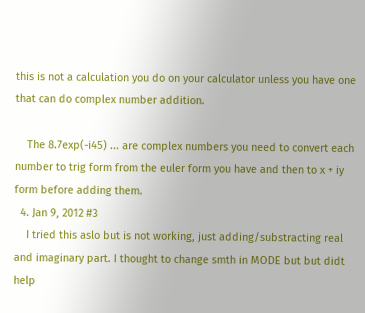this is not a calculation you do on your calculator unless you have one that can do complex number addition.

    The 8.7exp(-i45) ... are complex numbers you need to convert each number to trig form from the euler form you have and then to x + iy form before adding them.
  4. Jan 9, 2012 #3
    I tried this aslo but is not working, just adding/substracting real and imaginary part. I thought to change smth in MODE but but didt help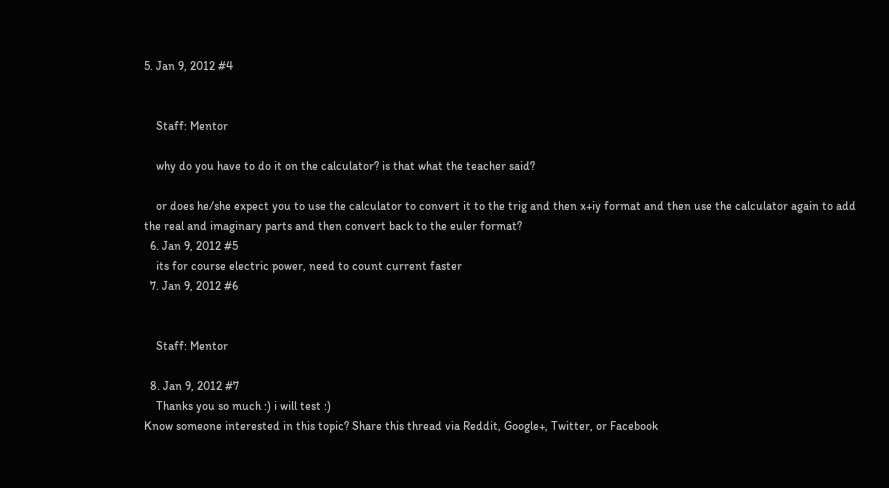5. Jan 9, 2012 #4


    Staff: Mentor

    why do you have to do it on the calculator? is that what the teacher said?

    or does he/she expect you to use the calculator to convert it to the trig and then x+iy format and then use the calculator again to add the real and imaginary parts and then convert back to the euler format?
  6. Jan 9, 2012 #5
    its for course electric power, need to count current faster
  7. Jan 9, 2012 #6


    Staff: Mentor

  8. Jan 9, 2012 #7
    Thanks you so much :) i will test :)
Know someone interested in this topic? Share this thread via Reddit, Google+, Twitter, or Facebook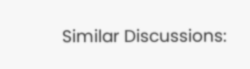Similar Discussions: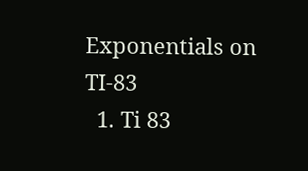Exponentials on TI-83
  1. Ti 83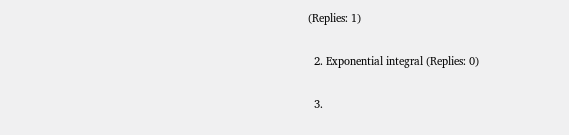(Replies: 1)

  2. Exponential integral (Replies: 0)

  3.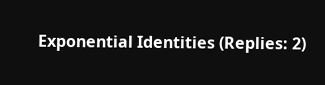Exponential Identities (Replies: 2)